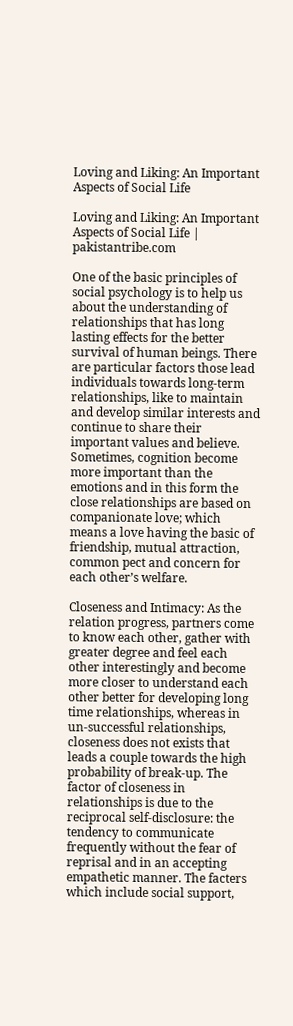Loving and Liking: An Important Aspects of Social Life

Loving and Liking: An Important Aspects of Social Life | pakistantribe.com

One of the basic principles of social psychology is to help us about the understanding of relationships that has long lasting effects for the better survival of human beings. There are particular factors those lead individuals towards long-term relationships, like to maintain and develop similar interests and continue to share their important values and believe. Sometimes, cognition become more important than the emotions and in this form the close relationships are based on companionate love; which means a love having the basic of friendship, mutual attraction, common pect and concern for each other’s welfare.

Closeness and Intimacy: As the relation progress, partners come to know each other, gather with greater degree and feel each other interestingly and become more closer to understand each other better for developing long time relationships, whereas in un-successful relationships, closeness does not exists that leads a couple towards the high probability of break-up. The factor of closeness in relationships is due to the reciprocal self-disclosure: the tendency to communicate frequently without the fear of reprisal and in an accepting empathetic manner. The facters which include social support,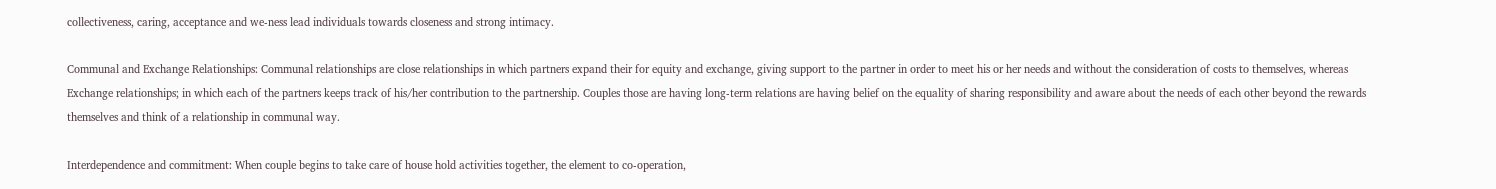collectiveness, caring, acceptance and we-ness lead individuals towards closeness and strong intimacy.

Communal and Exchange Relationships: Communal relationships are close relationships in which partners expand their for equity and exchange, giving support to the partner in order to meet his or her needs and without the consideration of costs to themselves, whereas Exchange relationships; in which each of the partners keeps track of his/her contribution to the partnership. Couples those are having long-term relations are having belief on the equality of sharing responsibility and aware about the needs of each other beyond the rewards themselves and think of a relationship in communal way.

Interdependence and commitment: When couple begins to take care of house hold activities together, the element to co-operation,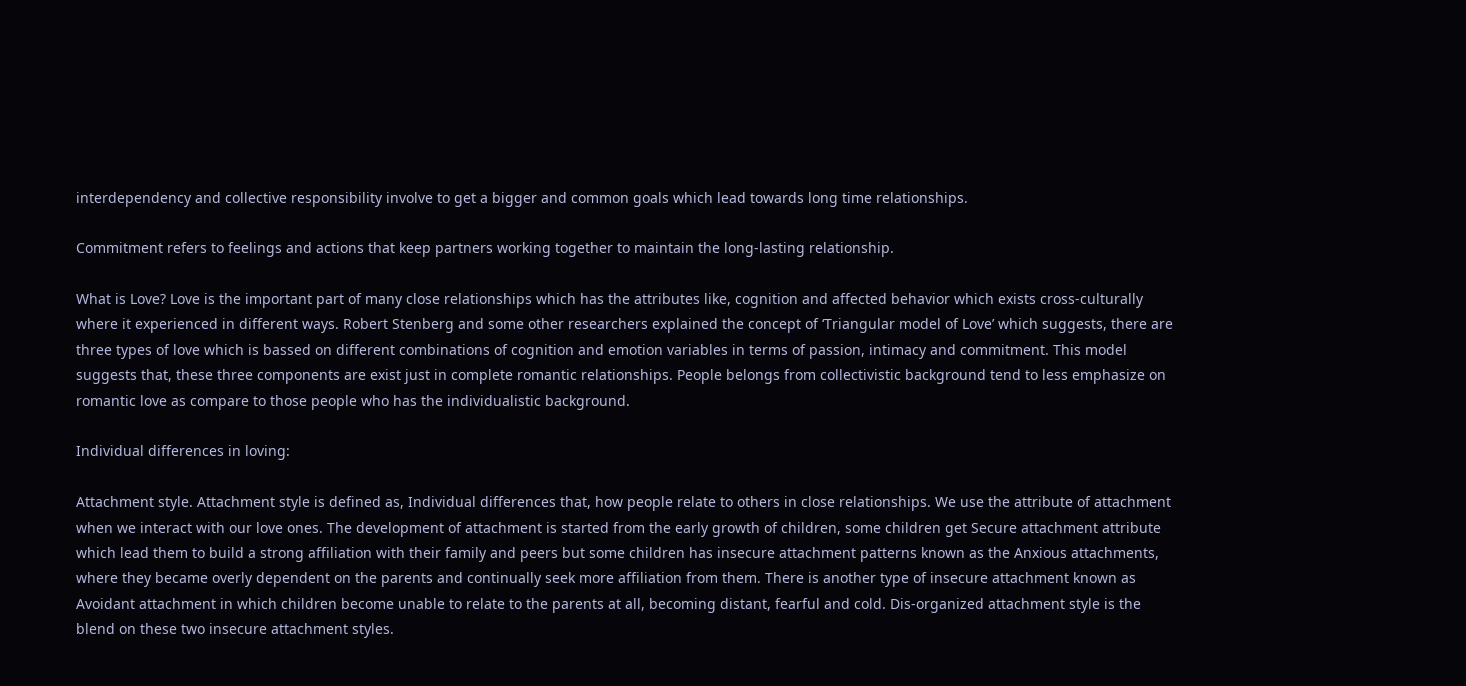interdependency and collective responsibility involve to get a bigger and common goals which lead towards long time relationships.

Commitment refers to feelings and actions that keep partners working together to maintain the long-lasting relationship.

What is Love? Love is the important part of many close relationships which has the attributes like, cognition and affected behavior which exists cross-culturally where it experienced in different ways. Robert Stenberg and some other researchers explained the concept of ‘Triangular model of Love’ which suggests, there are three types of love which is bassed on different combinations of cognition and emotion variables in terms of passion, intimacy and commitment. This model suggests that, these three components are exist just in complete romantic relationships. People belongs from collectivistic background tend to less emphasize on romantic love as compare to those people who has the individualistic background.

Individual differences in loving:

Attachment style. Attachment style is defined as, Individual differences that, how people relate to others in close relationships. We use the attribute of attachment when we interact with our love ones. The development of attachment is started from the early growth of children, some children get Secure attachment attribute which lead them to build a strong affiliation with their family and peers but some children has insecure attachment patterns known as the Anxious attachments, where they became overly dependent on the parents and continually seek more affiliation from them. There is another type of insecure attachment known as Avoidant attachment in which children become unable to relate to the parents at all, becoming distant, fearful and cold. Dis-organized attachment style is the blend on these two insecure attachment styles.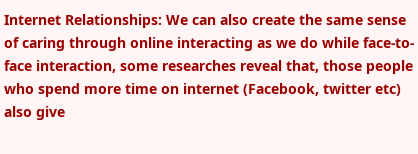Internet Relationships: We can also create the same sense of caring through online interacting as we do while face-to-face interaction, some researches reveal that, those people who spend more time on internet (Facebook, twitter etc) also give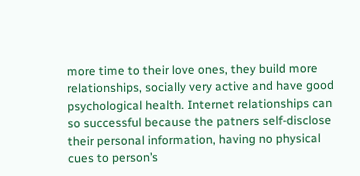more time to their love ones, they build more relationships, socially very active and have good psychological health. Internet relationships can so successful because the patners self-disclose their personal information, having no physical cues to person’s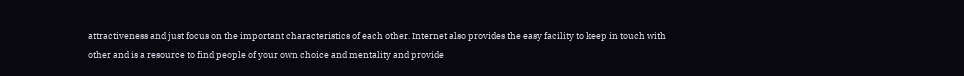attractiveness and just focus on the important characteristics of each other. Internet also provides the easy facility to keep in touch with other and is a resource to find people of your own choice and mentality and provide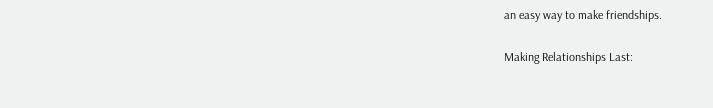an easy way to make friendships.

Making Relationships Last: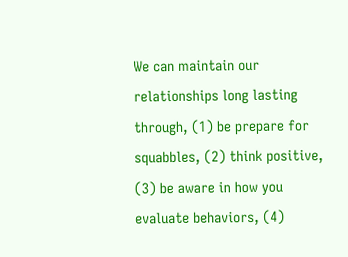We can maintain our relationships long lasting through, (1) be prepare for squabbles, (2) think positive, (3) be aware in how you evaluate behaviors, (4)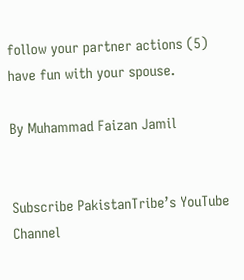follow your partner actions (5) have fun with your spouse.

By Muhammad Faizan Jamil


Subscribe PakistanTribe’s YouTube Channel